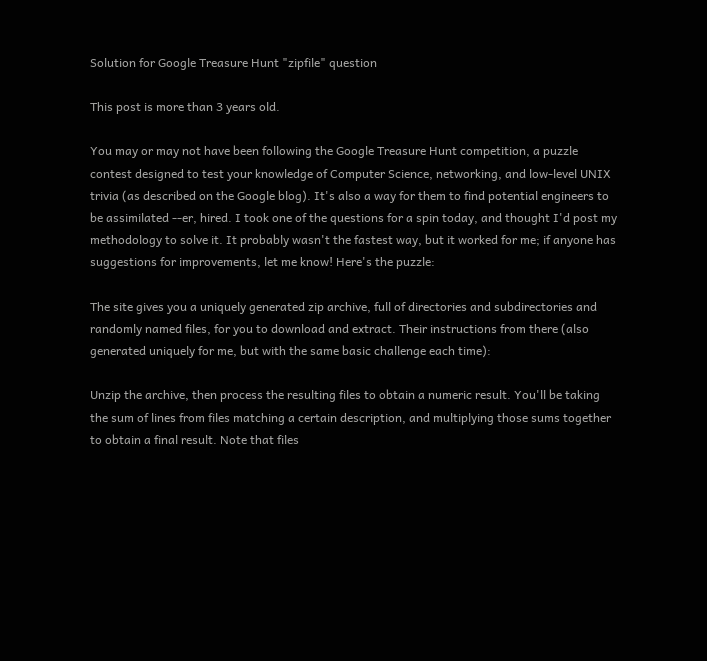Solution for Google Treasure Hunt "zipfile" question

This post is more than 3 years old.

You may or may not have been following the Google Treasure Hunt competition, a puzzle contest designed to test your knowledge of Computer Science, networking, and low-level UNIX trivia (as described on the Google blog). It's also a way for them to find potential engineers to be assimilated --er, hired. I took one of the questions for a spin today, and thought I'd post my methodology to solve it. It probably wasn't the fastest way, but it worked for me; if anyone has suggestions for improvements, let me know! Here's the puzzle:

The site gives you a uniquely generated zip archive, full of directories and subdirectories and randomly named files, for you to download and extract. Their instructions from there (also generated uniquely for me, but with the same basic challenge each time):

Unzip the archive, then process the resulting files to obtain a numeric result. You'll be taking the sum of lines from files matching a certain description, and multiplying those sums together to obtain a final result. Note that files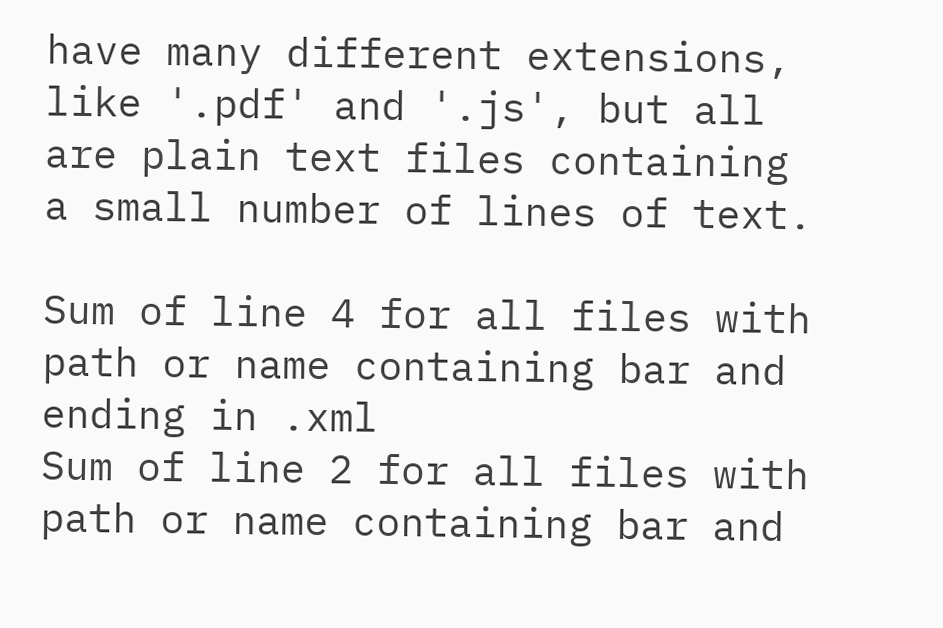have many different extensions, like '.pdf' and '.js', but all are plain text files containing a small number of lines of text.

Sum of line 4 for all files with path or name containing bar and ending in .xml
Sum of line 2 for all files with path or name containing bar and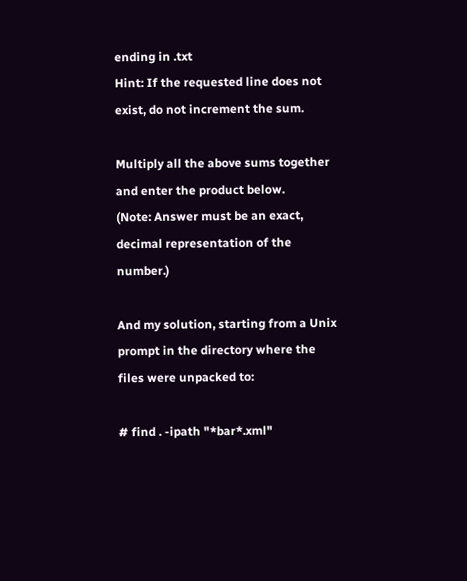ending in .txt
Hint: If the requested line does not exist, do not increment the sum.

Multiply all the above sums together and enter the product below.
(Note: Answer must be an exact, decimal representation of the number.)

And my solution, starting from a Unix prompt in the directory where the files were unpacked to:

# find . -ipath "*bar*.xml"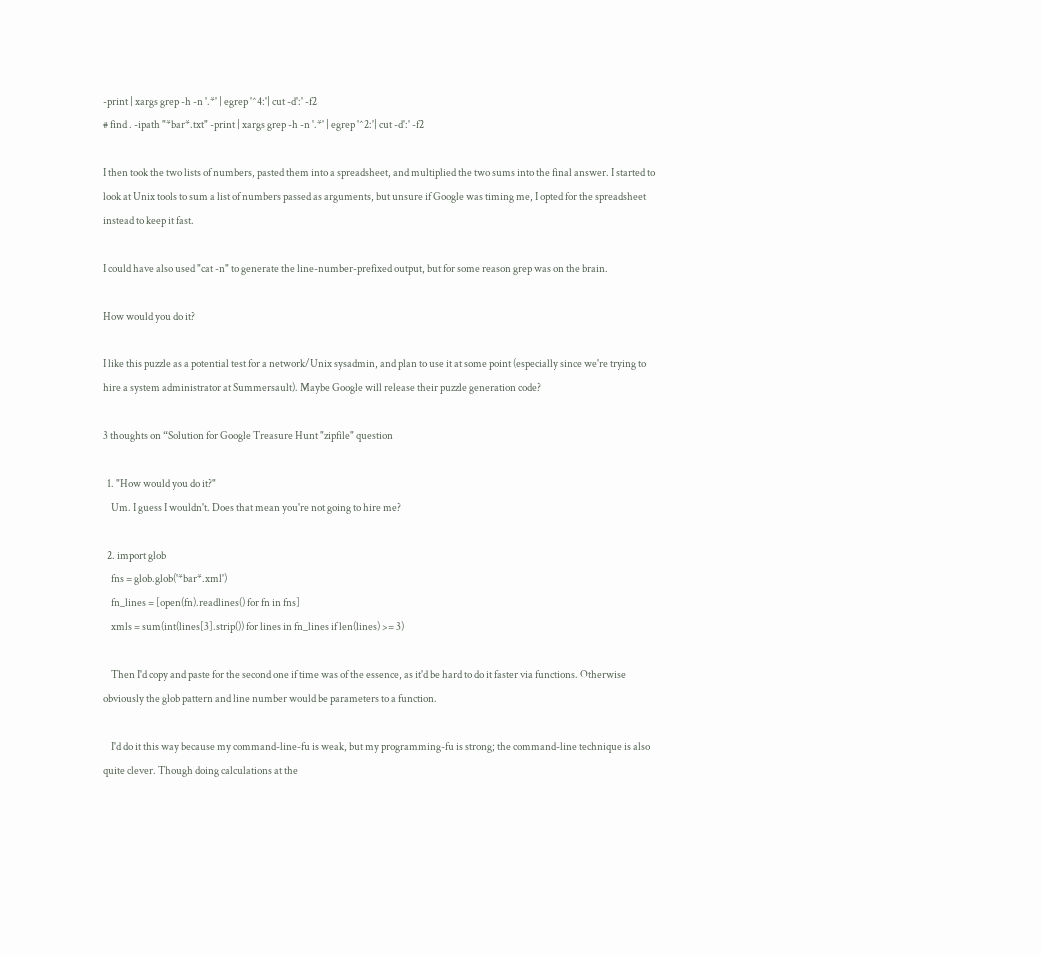-print | xargs grep -h -n '.*' | egrep '^4:'| cut -d':' -f2
# find . -ipath "*bar*.txt" -print | xargs grep -h -n '.*' | egrep '^2:'| cut -d':' -f2

I then took the two lists of numbers, pasted them into a spreadsheet, and multiplied the two sums into the final answer. I started to look at Unix tools to sum a list of numbers passed as arguments, but unsure if Google was timing me, I opted for the spreadsheet instead to keep it fast.

I could have also used "cat -n" to generate the line-number-prefixed output, but for some reason grep was on the brain.

How would you do it?

I like this puzzle as a potential test for a network/Unix sysadmin, and plan to use it at some point (especially since we're trying to hire a system administrator at Summersault). Maybe Google will release their puzzle generation code?

3 thoughts on “Solution for Google Treasure Hunt "zipfile" question

  1. "How would you do it?"
    Um. I guess I wouldn't. Does that mean you're not going to hire me?

  2. import glob
    fns = glob.glob('*bar*.xml')
    fn_lines = [open(fn).readlines() for fn in fns]
    xmls = sum(int(lines[3].strip()) for lines in fn_lines if len(lines) >= 3)

    Then I'd copy and paste for the second one if time was of the essence, as it'd be hard to do it faster via functions. Otherwise obviously the glob pattern and line number would be parameters to a function.

    I'd do it this way because my command-line-fu is weak, but my programming-fu is strong; the command-line technique is also quite clever. Though doing calculations at the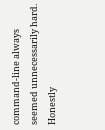command-line always seemed unnecessarily hard. Honestly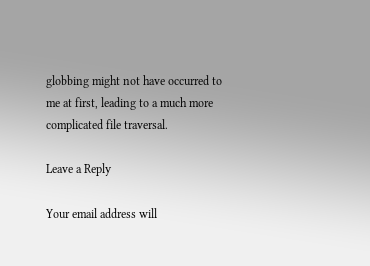globbing might not have occurred to me at first, leading to a much more complicated file traversal.

Leave a Reply

Your email address will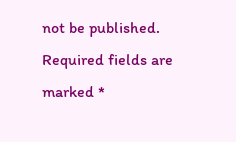not be published. Required fields are marked *